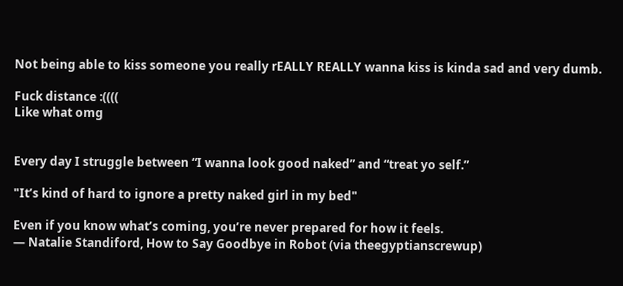Not being able to kiss someone you really rEALLY REALLY wanna kiss is kinda sad and very dumb.

Fuck distance :((((
Like what omg


Every day I struggle between “I wanna look good naked” and “treat yo self.”

"It’s kind of hard to ignore a pretty naked girl in my bed"

Even if you know what’s coming, you’re never prepared for how it feels.
― Natalie Standiford, How to Say Goodbye in Robot (via theegyptianscrewup)